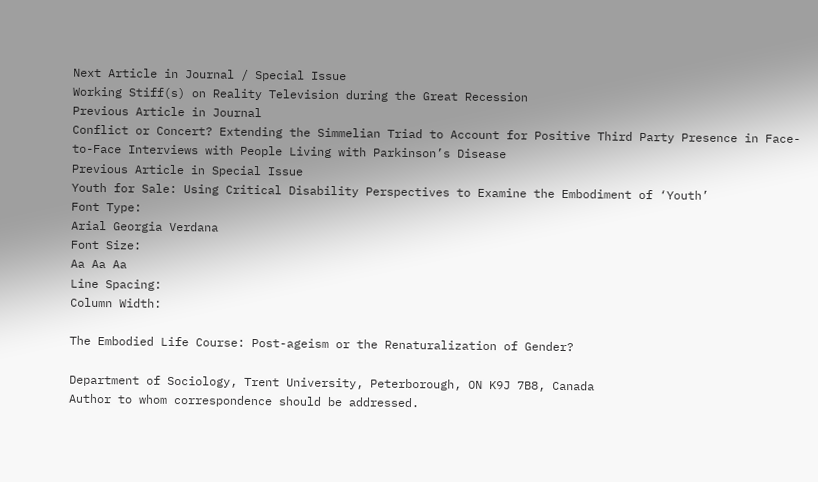Next Article in Journal / Special Issue
Working Stiff(s) on Reality Television during the Great Recession
Previous Article in Journal
Conflict or Concert? Extending the Simmelian Triad to Account for Positive Third Party Presence in Face-to-Face Interviews with People Living with Parkinson’s Disease
Previous Article in Special Issue
Youth for Sale: Using Critical Disability Perspectives to Examine the Embodiment of ‘Youth’
Font Type:
Arial Georgia Verdana
Font Size:
Aa Aa Aa
Line Spacing:
Column Width:

The Embodied Life Course: Post-ageism or the Renaturalization of Gender?

Department of Sociology, Trent University, Peterborough, ON K9J 7B8, Canada
Author to whom correspondence should be addressed.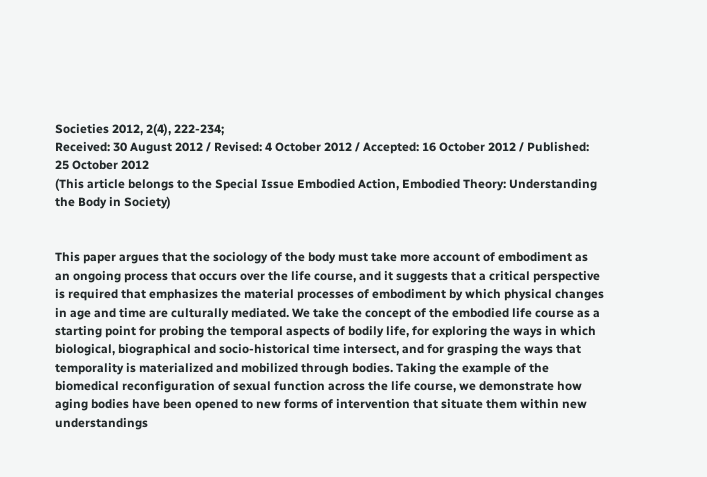Societies 2012, 2(4), 222-234;
Received: 30 August 2012 / Revised: 4 October 2012 / Accepted: 16 October 2012 / Published: 25 October 2012
(This article belongs to the Special Issue Embodied Action, Embodied Theory: Understanding the Body in Society)


This paper argues that the sociology of the body must take more account of embodiment as an ongoing process that occurs over the life course, and it suggests that a critical perspective is required that emphasizes the material processes of embodiment by which physical changes in age and time are culturally mediated. We take the concept of the embodied life course as a starting point for probing the temporal aspects of bodily life, for exploring the ways in which biological, biographical and socio-historical time intersect, and for grasping the ways that temporality is materialized and mobilized through bodies. Taking the example of the biomedical reconfiguration of sexual function across the life course, we demonstrate how aging bodies have been opened to new forms of intervention that situate them within new understandings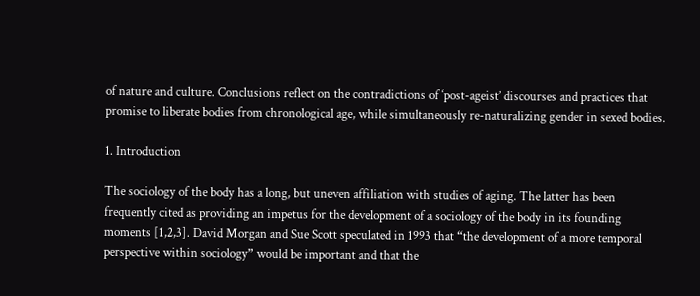of nature and culture. Conclusions reflect on the contradictions of ‘post-ageist’ discourses and practices that promise to liberate bodies from chronological age, while simultaneously re-naturalizing gender in sexed bodies.

1. Introduction

The sociology of the body has a long, but uneven affiliation with studies of aging. The latter has been frequently cited as providing an impetus for the development of a sociology of the body in its founding moments [1,2,3]. David Morgan and Sue Scott speculated in 1993 that “the development of a more temporal perspective within sociology” would be important and that the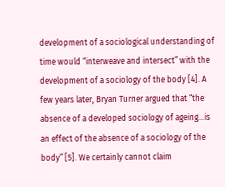development of a sociological understanding of time would “interweave and intersect” with the development of a sociology of the body [4]. A few years later, Bryan Turner argued that “the absence of a developed sociology of ageing…is an effect of the absence of a sociology of the body” [5]. We certainly cannot claim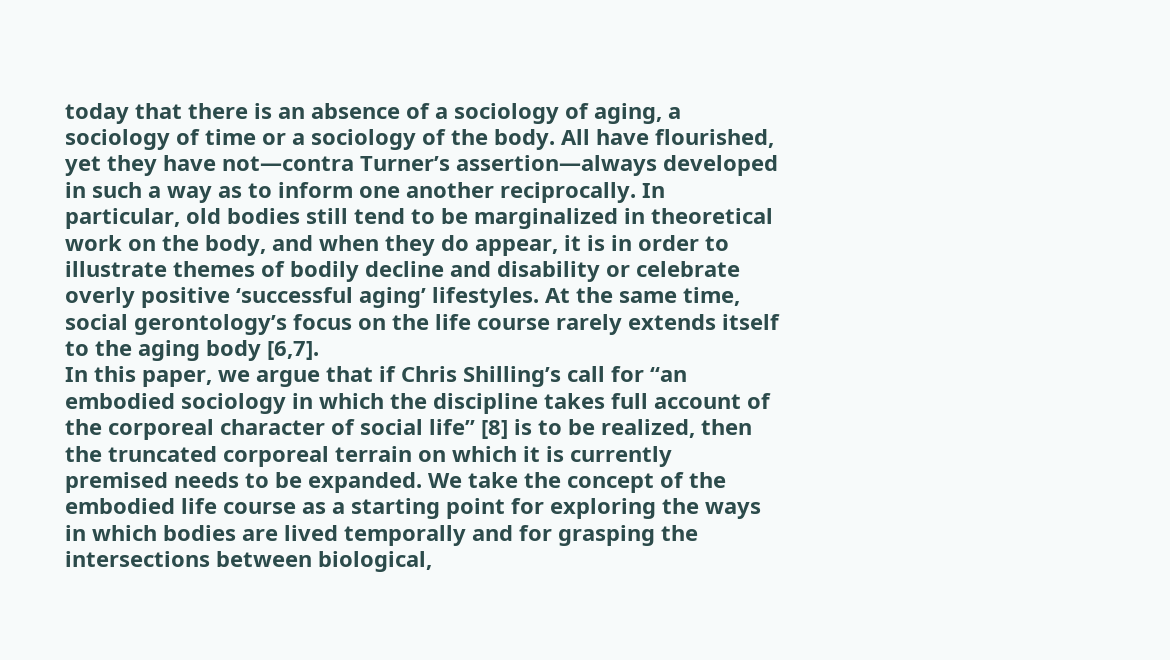today that there is an absence of a sociology of aging, a sociology of time or a sociology of the body. All have flourished, yet they have not—contra Turner’s assertion—always developed in such a way as to inform one another reciprocally. In particular, old bodies still tend to be marginalized in theoretical work on the body, and when they do appear, it is in order to illustrate themes of bodily decline and disability or celebrate overly positive ‘successful aging’ lifestyles. At the same time, social gerontology’s focus on the life course rarely extends itself to the aging body [6,7].
In this paper, we argue that if Chris Shilling’s call for “an embodied sociology in which the discipline takes full account of the corporeal character of social life” [8] is to be realized, then the truncated corporeal terrain on which it is currently premised needs to be expanded. We take the concept of the embodied life course as a starting point for exploring the ways in which bodies are lived temporally and for grasping the intersections between biological,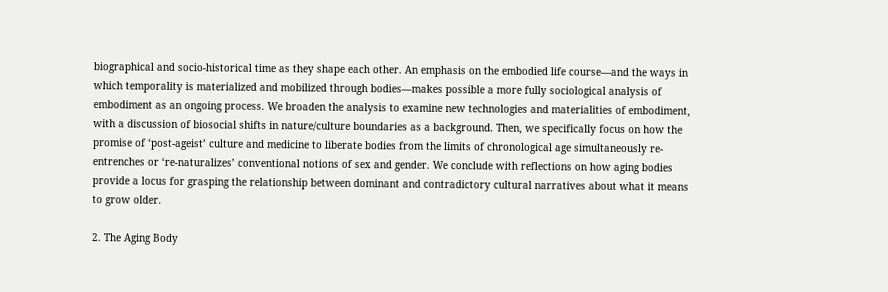biographical and socio-historical time as they shape each other. An emphasis on the embodied life course—and the ways in which temporality is materialized and mobilized through bodies—makes possible a more fully sociological analysis of embodiment as an ongoing process. We broaden the analysis to examine new technologies and materialities of embodiment, with a discussion of biosocial shifts in nature/culture boundaries as a background. Then, we specifically focus on how the promise of ‘post-ageist’ culture and medicine to liberate bodies from the limits of chronological age simultaneously re-entrenches or ‘re-naturalizes’ conventional notions of sex and gender. We conclude with reflections on how aging bodies provide a locus for grasping the relationship between dominant and contradictory cultural narratives about what it means to grow older.

2. The Aging Body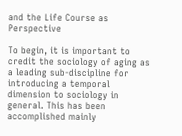and the Life Course as Perspective

To begin, it is important to credit the sociology of aging as a leading sub-discipline for introducing a temporal dimension to sociology in general. This has been accomplished mainly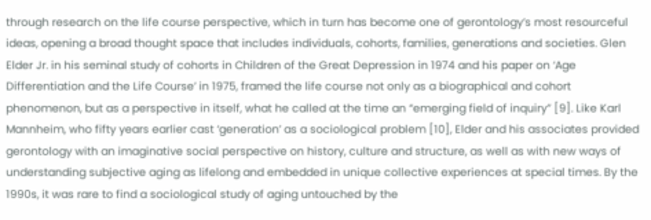through research on the life course perspective, which in turn has become one of gerontology’s most resourceful ideas, opening a broad thought space that includes individuals, cohorts, families, generations and societies. Glen Elder Jr. in his seminal study of cohorts in Children of the Great Depression in 1974 and his paper on ‘Age Differentiation and the Life Course’ in 1975, framed the life course not only as a biographical and cohort phenomenon, but as a perspective in itself, what he called at the time an “emerging field of inquiry” [9]. Like Karl Mannheim, who fifty years earlier cast ‘generation’ as a sociological problem [10], Elder and his associates provided gerontology with an imaginative social perspective on history, culture and structure, as well as with new ways of understanding subjective aging as lifelong and embedded in unique collective experiences at special times. By the 1990s, it was rare to find a sociological study of aging untouched by the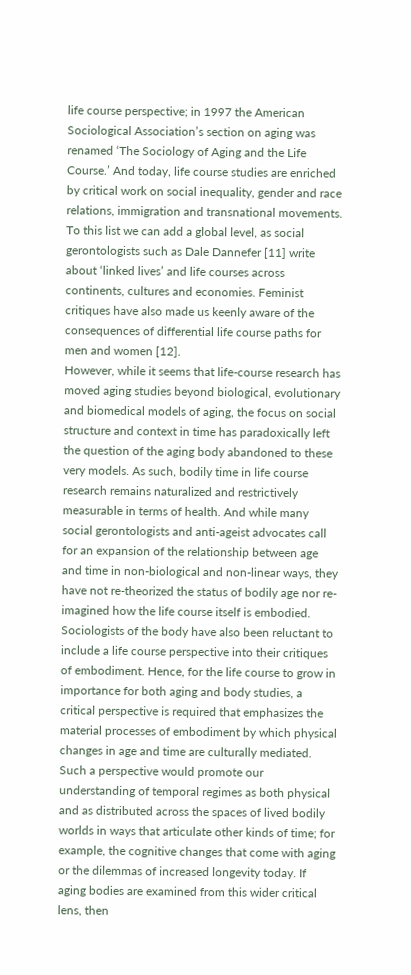life course perspective; in 1997 the American Sociological Association’s section on aging was renamed ‘The Sociology of Aging and the Life Course.’ And today, life course studies are enriched by critical work on social inequality, gender and race relations, immigration and transnational movements. To this list we can add a global level, as social gerontologists such as Dale Dannefer [11] write about ‘linked lives’ and life courses across continents, cultures and economies. Feminist critiques have also made us keenly aware of the consequences of differential life course paths for men and women [12].
However, while it seems that life-course research has moved aging studies beyond biological, evolutionary and biomedical models of aging, the focus on social structure and context in time has paradoxically left the question of the aging body abandoned to these very models. As such, bodily time in life course research remains naturalized and restrictively measurable in terms of health. And while many social gerontologists and anti-ageist advocates call for an expansion of the relationship between age and time in non-biological and non-linear ways, they have not re-theorized the status of bodily age nor re-imagined how the life course itself is embodied. Sociologists of the body have also been reluctant to include a life course perspective into their critiques of embodiment. Hence, for the life course to grow in importance for both aging and body studies, a critical perspective is required that emphasizes the material processes of embodiment by which physical changes in age and time are culturally mediated.
Such a perspective would promote our understanding of temporal regimes as both physical and as distributed across the spaces of lived bodily worlds in ways that articulate other kinds of time; for example, the cognitive changes that come with aging or the dilemmas of increased longevity today. If aging bodies are examined from this wider critical lens, then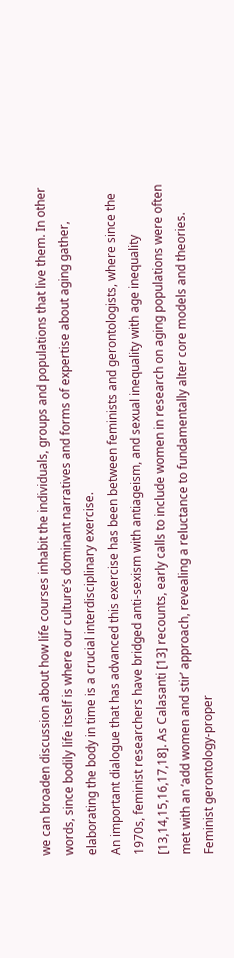we can broaden discussion about how life courses inhabit the individuals, groups and populations that live them. In other words, since bodily life itself is where our culture’s dominant narratives and forms of expertise about aging gather, elaborating the body in time is a crucial interdisciplinary exercise.
An important dialogue that has advanced this exercise has been between feminists and gerontologists, where since the 1970s, feminist researchers have bridged anti-sexism with antiageism, and sexual inequality with age inequality [13,14,15,16,17,18]. As Calasanti [13] recounts, early calls to include women in research on aging populations were often met with an ‘add women and stir’ approach, revealing a reluctance to fundamentally alter core models and theories. Feminist gerontology-proper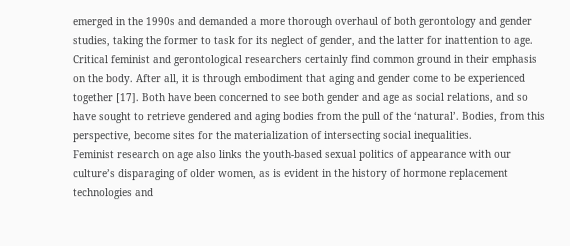emerged in the 1990s and demanded a more thorough overhaul of both gerontology and gender studies, taking the former to task for its neglect of gender, and the latter for inattention to age.
Critical feminist and gerontological researchers certainly find common ground in their emphasis on the body. After all, it is through embodiment that aging and gender come to be experienced together [17]. Both have been concerned to see both gender and age as social relations, and so have sought to retrieve gendered and aging bodies from the pull of the ‘natural’. Bodies, from this perspective, become sites for the materialization of intersecting social inequalities.
Feminist research on age also links the youth-based sexual politics of appearance with our culture’s disparaging of older women, as is evident in the history of hormone replacement technologies and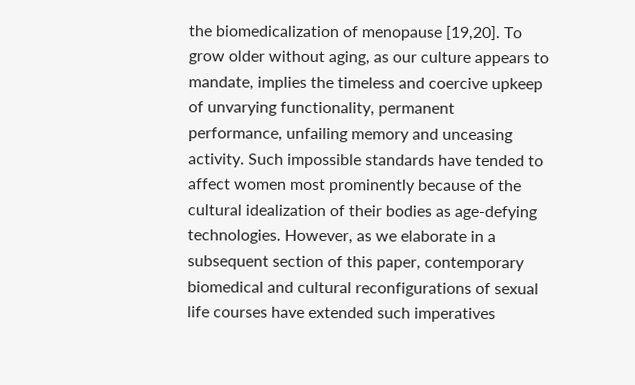the biomedicalization of menopause [19,20]. To grow older without aging, as our culture appears to mandate, implies the timeless and coercive upkeep of unvarying functionality, permanent performance, unfailing memory and unceasing activity. Such impossible standards have tended to affect women most prominently because of the cultural idealization of their bodies as age-defying technologies. However, as we elaborate in a subsequent section of this paper, contemporary biomedical and cultural reconfigurations of sexual life courses have extended such imperatives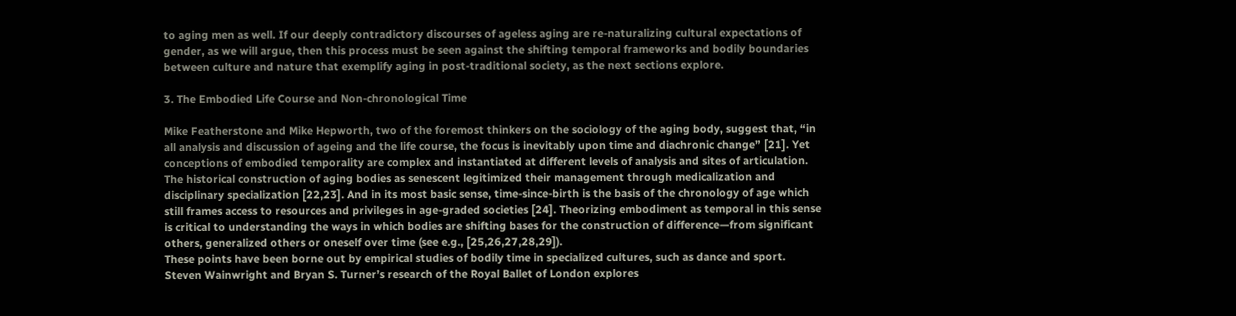to aging men as well. If our deeply contradictory discourses of ageless aging are re-naturalizing cultural expectations of gender, as we will argue, then this process must be seen against the shifting temporal frameworks and bodily boundaries between culture and nature that exemplify aging in post-traditional society, as the next sections explore.

3. The Embodied Life Course and Non-chronological Time

Mike Featherstone and Mike Hepworth, two of the foremost thinkers on the sociology of the aging body, suggest that, “in all analysis and discussion of ageing and the life course, the focus is inevitably upon time and diachronic change” [21]. Yet conceptions of embodied temporality are complex and instantiated at different levels of analysis and sites of articulation. The historical construction of aging bodies as senescent legitimized their management through medicalization and disciplinary specialization [22,23]. And in its most basic sense, time-since-birth is the basis of the chronology of age which still frames access to resources and privileges in age-graded societies [24]. Theorizing embodiment as temporal in this sense is critical to understanding the ways in which bodies are shifting bases for the construction of difference—from significant others, generalized others or oneself over time (see e.g., [25,26,27,28,29]).
These points have been borne out by empirical studies of bodily time in specialized cultures, such as dance and sport. Steven Wainwright and Bryan S. Turner’s research of the Royal Ballet of London explores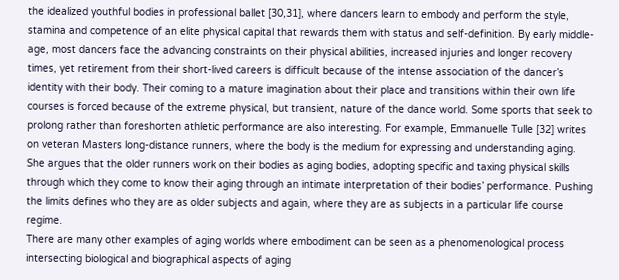the idealized youthful bodies in professional ballet [30,31], where dancers learn to embody and perform the style, stamina and competence of an elite physical capital that rewards them with status and self-definition. By early middle-age, most dancers face the advancing constraints on their physical abilities, increased injuries and longer recovery times, yet retirement from their short-lived careers is difficult because of the intense association of the dancer’s identity with their body. Their coming to a mature imagination about their place and transitions within their own life courses is forced because of the extreme physical, but transient, nature of the dance world. Some sports that seek to prolong rather than foreshorten athletic performance are also interesting. For example, Emmanuelle Tulle [32] writes on veteran Masters long-distance runners, where the body is the medium for expressing and understanding aging. She argues that the older runners work on their bodies as aging bodies, adopting specific and taxing physical skills through which they come to know their aging through an intimate interpretation of their bodies’ performance. Pushing the limits defines who they are as older subjects and again, where they are as subjects in a particular life course regime.
There are many other examples of aging worlds where embodiment can be seen as a phenomenological process intersecting biological and biographical aspects of aging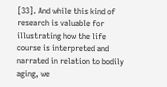[33]. And while this kind of research is valuable for illustrating how the life course is interpreted and narrated in relation to bodily aging, we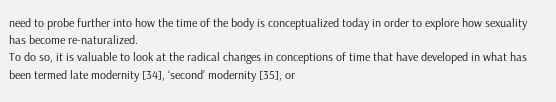need to probe further into how the time of the body is conceptualized today in order to explore how sexuality has become re-naturalized.
To do so, it is valuable to look at the radical changes in conceptions of time that have developed in what has been termed late modernity [34], ‘second’ modernity [35], or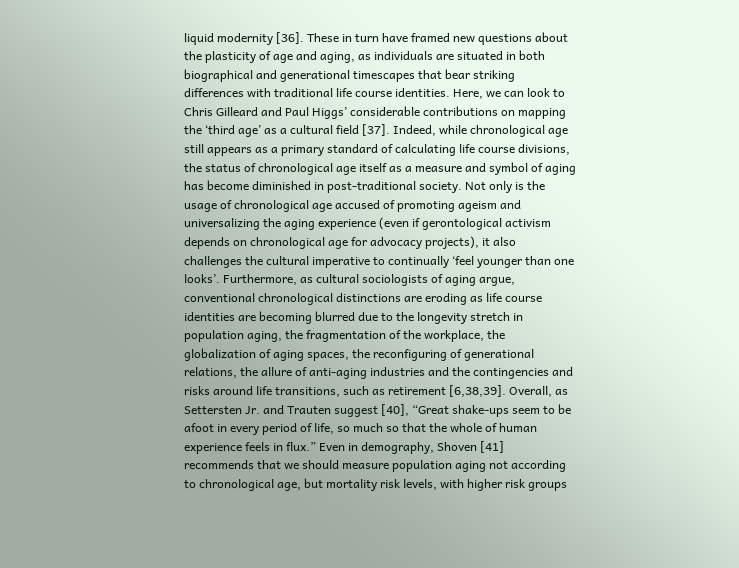liquid modernity [36]. These in turn have framed new questions about the plasticity of age and aging, as individuals are situated in both biographical and generational timescapes that bear striking differences with traditional life course identities. Here, we can look to Chris Gilleard and Paul Higgs’ considerable contributions on mapping the ‘third age’ as a cultural field [37]. Indeed, while chronological age still appears as a primary standard of calculating life course divisions, the status of chronological age itself as a measure and symbol of aging has become diminished in post-traditional society. Not only is the usage of chronological age accused of promoting ageism and universalizing the aging experience (even if gerontological activism depends on chronological age for advocacy projects), it also challenges the cultural imperative to continually ‘feel younger than one looks’. Furthermore, as cultural sociologists of aging argue, conventional chronological distinctions are eroding as life course identities are becoming blurred due to the longevity stretch in population aging, the fragmentation of the workplace, the globalization of aging spaces, the reconfiguring of generational relations, the allure of anti-aging industries and the contingencies and risks around life transitions, such as retirement [6,38,39]. Overall, as Settersten Jr. and Trauten suggest [40], “Great shake-ups seem to be afoot in every period of life, so much so that the whole of human experience feels in flux.” Even in demography, Shoven [41] recommends that we should measure population aging not according to chronological age, but mortality risk levels, with higher risk groups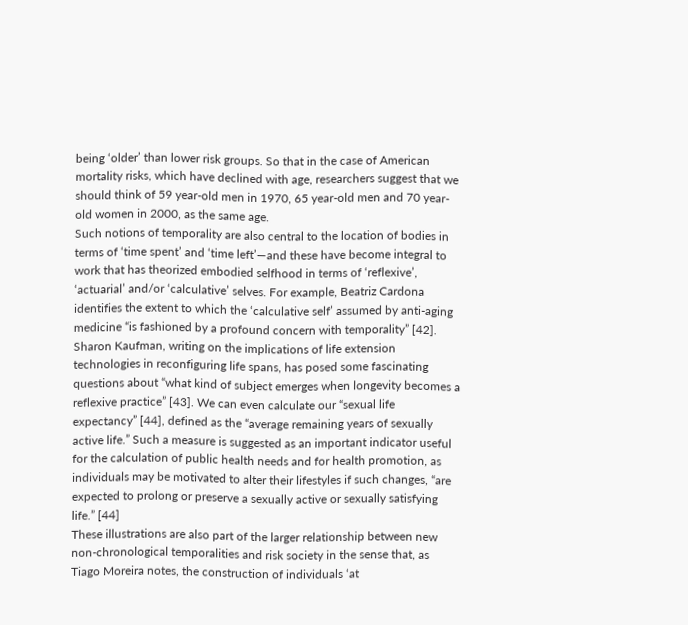being ‘older’ than lower risk groups. So that in the case of American mortality risks, which have declined with age, researchers suggest that we should think of 59 year-old men in 1970, 65 year-old men and 70 year-old women in 2000, as the same age.
Such notions of temporality are also central to the location of bodies in terms of ‘time spent’ and ‘time left’—and these have become integral to work that has theorized embodied selfhood in terms of ‘reflexive’, ‘actuarial’ and/or ‘calculative’ selves. For example, Beatriz Cardona identifies the extent to which the ‘calculative self’ assumed by anti-aging medicine “is fashioned by a profound concern with temporality” [42]. Sharon Kaufman, writing on the implications of life extension technologies in reconfiguring life spans, has posed some fascinating questions about “what kind of subject emerges when longevity becomes a reflexive practice” [43]. We can even calculate our “sexual life expectancy” [44], defined as the “average remaining years of sexually active life.” Such a measure is suggested as an important indicator useful for the calculation of public health needs and for health promotion, as individuals may be motivated to alter their lifestyles if such changes, “are expected to prolong or preserve a sexually active or sexually satisfying life.” [44]
These illustrations are also part of the larger relationship between new non-chronological temporalities and risk society in the sense that, as Tiago Moreira notes, the construction of individuals ‘at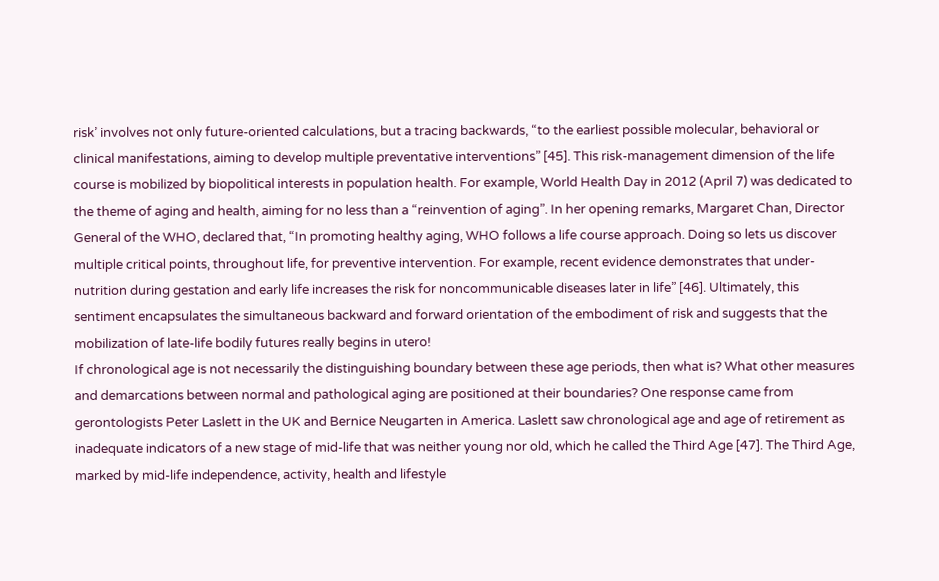risk’ involves not only future-oriented calculations, but a tracing backwards, “to the earliest possible molecular, behavioral or clinical manifestations, aiming to develop multiple preventative interventions” [45]. This risk-management dimension of the life course is mobilized by biopolitical interests in population health. For example, World Health Day in 2012 (April 7) was dedicated to the theme of aging and health, aiming for no less than a “reinvention of aging”. In her opening remarks, Margaret Chan, Director General of the WHO, declared that, “In promoting healthy aging, WHO follows a life course approach. Doing so lets us discover multiple critical points, throughout life, for preventive intervention. For example, recent evidence demonstrates that under-nutrition during gestation and early life increases the risk for noncommunicable diseases later in life” [46]. Ultimately, this sentiment encapsulates the simultaneous backward and forward orientation of the embodiment of risk and suggests that the mobilization of late-life bodily futures really begins in utero!
If chronological age is not necessarily the distinguishing boundary between these age periods, then what is? What other measures and demarcations between normal and pathological aging are positioned at their boundaries? One response came from gerontologists Peter Laslett in the UK and Bernice Neugarten in America. Laslett saw chronological age and age of retirement as inadequate indicators of a new stage of mid-life that was neither young nor old, which he called the Third Age [47]. The Third Age, marked by mid-life independence, activity, health and lifestyle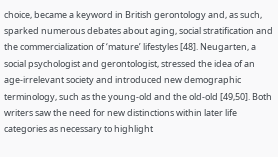choice, became a keyword in British gerontology and, as such, sparked numerous debates about aging, social stratification and the commercialization of ‘mature’ lifestyles [48]. Neugarten, a social psychologist and gerontologist, stressed the idea of an age-irrelevant society and introduced new demographic terminology, such as the young-old and the old-old [49,50]. Both writers saw the need for new distinctions within later life categories as necessary to highlight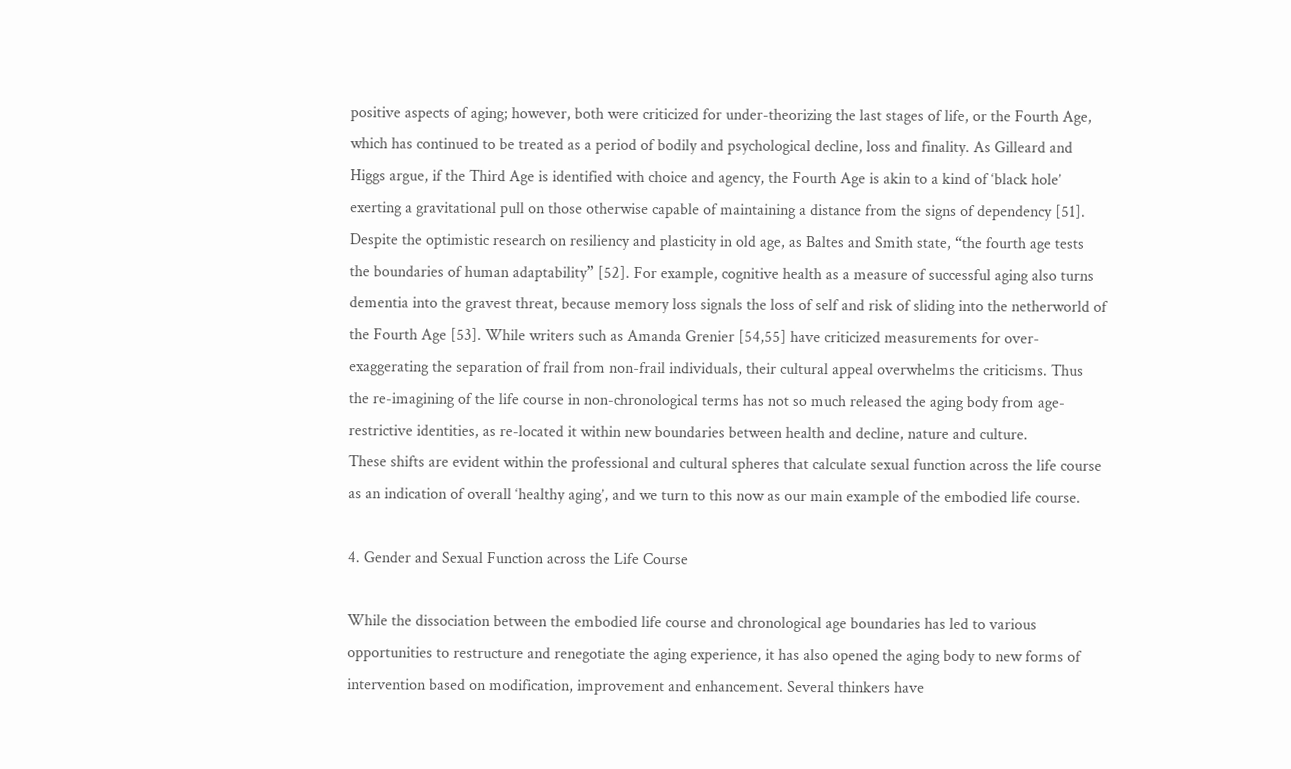positive aspects of aging; however, both were criticized for under-theorizing the last stages of life, or the Fourth Age, which has continued to be treated as a period of bodily and psychological decline, loss and finality. As Gilleard and Higgs argue, if the Third Age is identified with choice and agency, the Fourth Age is akin to a kind of ‘black hole’ exerting a gravitational pull on those otherwise capable of maintaining a distance from the signs of dependency [51]. Despite the optimistic research on resiliency and plasticity in old age, as Baltes and Smith state, “the fourth age tests the boundaries of human adaptability” [52]. For example, cognitive health as a measure of successful aging also turns dementia into the gravest threat, because memory loss signals the loss of self and risk of sliding into the netherworld of the Fourth Age [53]. While writers such as Amanda Grenier [54,55] have criticized measurements for over-exaggerating the separation of frail from non-frail individuals, their cultural appeal overwhelms the criticisms. Thus the re-imagining of the life course in non-chronological terms has not so much released the aging body from age-restrictive identities, as re-located it within new boundaries between health and decline, nature and culture.
These shifts are evident within the professional and cultural spheres that calculate sexual function across the life course as an indication of overall ‘healthy aging’, and we turn to this now as our main example of the embodied life course.

4. Gender and Sexual Function across the Life Course

While the dissociation between the embodied life course and chronological age boundaries has led to various opportunities to restructure and renegotiate the aging experience, it has also opened the aging body to new forms of intervention based on modification, improvement and enhancement. Several thinkers have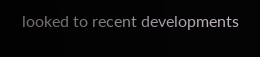looked to recent developments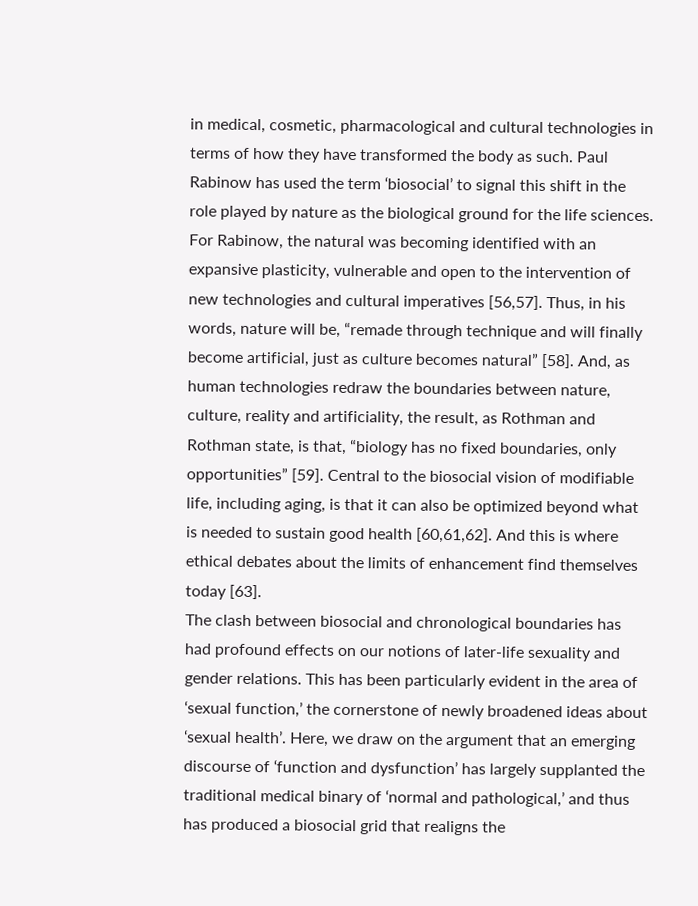in medical, cosmetic, pharmacological and cultural technologies in terms of how they have transformed the body as such. Paul Rabinow has used the term ‘biosocial’ to signal this shift in the role played by nature as the biological ground for the life sciences. For Rabinow, the natural was becoming identified with an expansive plasticity, vulnerable and open to the intervention of new technologies and cultural imperatives [56,57]. Thus, in his words, nature will be, “remade through technique and will finally become artificial, just as culture becomes natural” [58]. And, as human technologies redraw the boundaries between nature, culture, reality and artificiality, the result, as Rothman and Rothman state, is that, “biology has no fixed boundaries, only opportunities” [59]. Central to the biosocial vision of modifiable life, including aging, is that it can also be optimized beyond what is needed to sustain good health [60,61,62]. And this is where ethical debates about the limits of enhancement find themselves today [63].
The clash between biosocial and chronological boundaries has had profound effects on our notions of later-life sexuality and gender relations. This has been particularly evident in the area of ‘sexual function,’ the cornerstone of newly broadened ideas about ‘sexual health’. Here, we draw on the argument that an emerging discourse of ‘function and dysfunction’ has largely supplanted the traditional medical binary of ‘normal and pathological,’ and thus has produced a biosocial grid that realigns the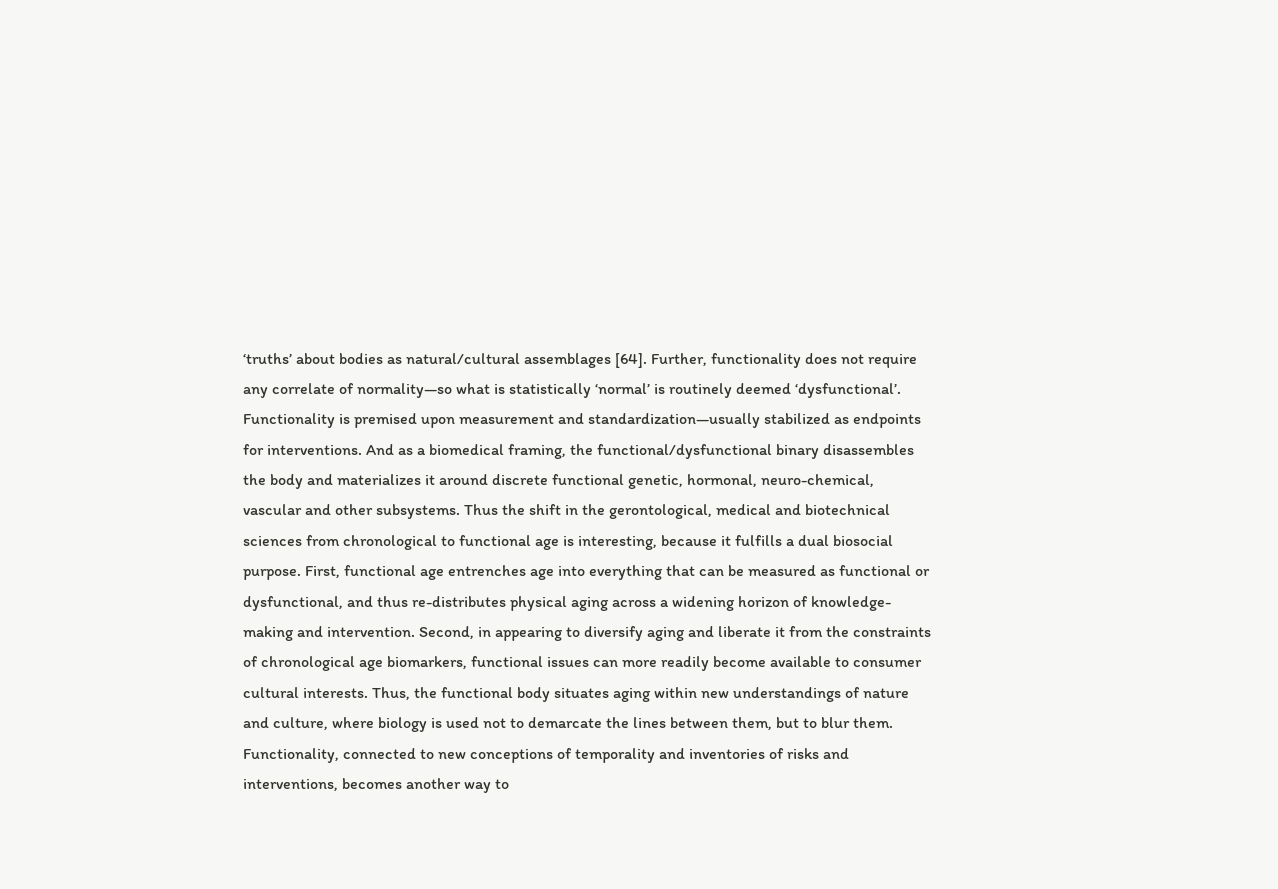‘truths’ about bodies as natural/cultural assemblages [64]. Further, functionality does not require any correlate of normality—so what is statistically ‘normal’ is routinely deemed ‘dysfunctional’. Functionality is premised upon measurement and standardization—usually stabilized as endpoints for interventions. And as a biomedical framing, the functional/dysfunctional binary disassembles the body and materializes it around discrete functional genetic, hormonal, neuro-chemical, vascular and other subsystems. Thus the shift in the gerontological, medical and biotechnical sciences from chronological to functional age is interesting, because it fulfills a dual biosocial purpose. First, functional age entrenches age into everything that can be measured as functional or dysfunctional, and thus re-distributes physical aging across a widening horizon of knowledge-making and intervention. Second, in appearing to diversify aging and liberate it from the constraints of chronological age biomarkers, functional issues can more readily become available to consumer cultural interests. Thus, the functional body situates aging within new understandings of nature and culture, where biology is used not to demarcate the lines between them, but to blur them. Functionality, connected to new conceptions of temporality and inventories of risks and interventions, becomes another way to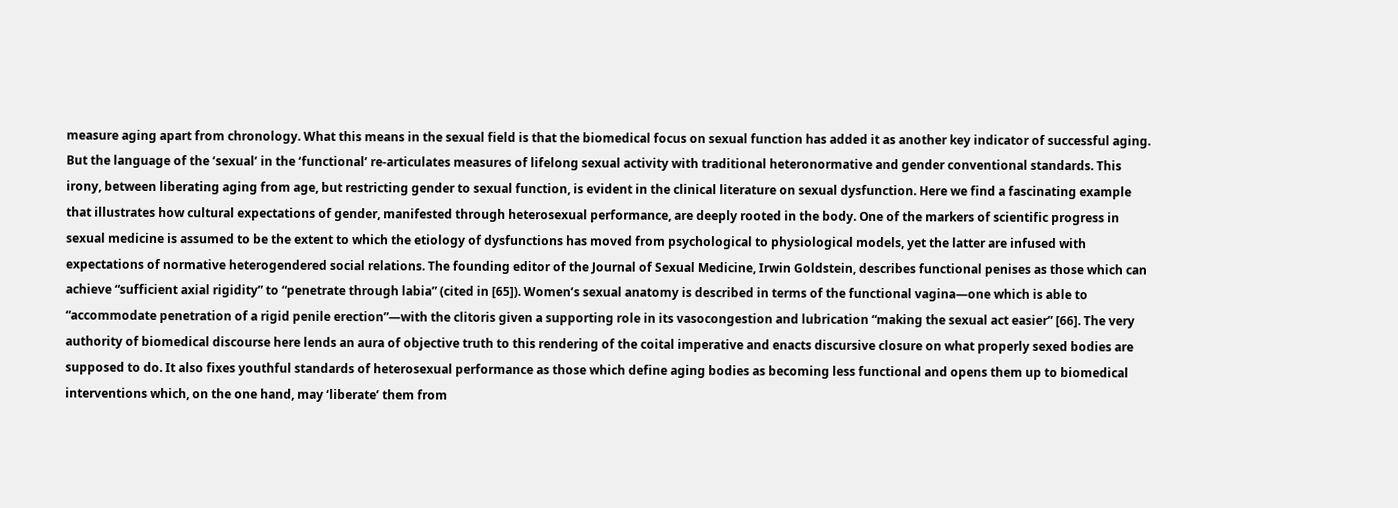measure aging apart from chronology. What this means in the sexual field is that the biomedical focus on sexual function has added it as another key indicator of successful aging.
But the language of the ‘sexual’ in the ‘functional’ re-articulates measures of lifelong sexual activity with traditional heteronormative and gender conventional standards. This irony, between liberating aging from age, but restricting gender to sexual function, is evident in the clinical literature on sexual dysfunction. Here we find a fascinating example that illustrates how cultural expectations of gender, manifested through heterosexual performance, are deeply rooted in the body. One of the markers of scientific progress in sexual medicine is assumed to be the extent to which the etiology of dysfunctions has moved from psychological to physiological models, yet the latter are infused with expectations of normative heterogendered social relations. The founding editor of the Journal of Sexual Medicine, Irwin Goldstein, describes functional penises as those which can achieve “sufficient axial rigidity” to “penetrate through labia” (cited in [65]). Women’s sexual anatomy is described in terms of the functional vagina—one which is able to “accommodate penetration of a rigid penile erection”—with the clitoris given a supporting role in its vasocongestion and lubrication “making the sexual act easier” [66]. The very authority of biomedical discourse here lends an aura of objective truth to this rendering of the coital imperative and enacts discursive closure on what properly sexed bodies are supposed to do. It also fixes youthful standards of heterosexual performance as those which define aging bodies as becoming less functional and opens them up to biomedical interventions which, on the one hand, may ‘liberate’ them from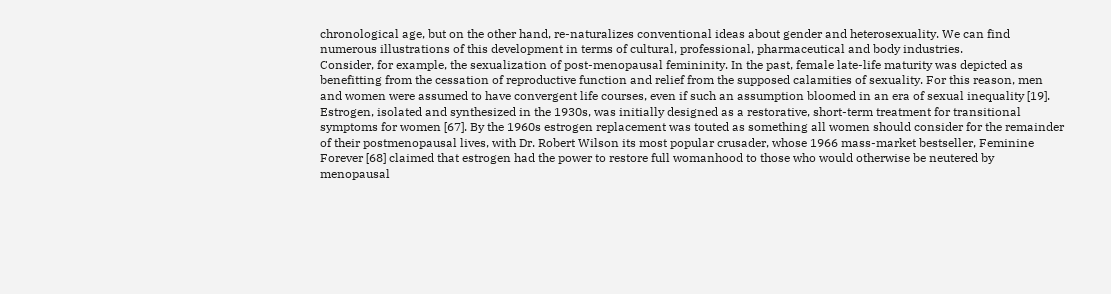chronological age, but on the other hand, re-naturalizes conventional ideas about gender and heterosexuality. We can find numerous illustrations of this development in terms of cultural, professional, pharmaceutical and body industries.
Consider, for example, the sexualization of post-menopausal femininity. In the past, female late-life maturity was depicted as benefitting from the cessation of reproductive function and relief from the supposed calamities of sexuality. For this reason, men and women were assumed to have convergent life courses, even if such an assumption bloomed in an era of sexual inequality [19]. Estrogen, isolated and synthesized in the 1930s, was initially designed as a restorative, short-term treatment for transitional symptoms for women [67]. By the 1960s estrogen replacement was touted as something all women should consider for the remainder of their postmenopausal lives, with Dr. Robert Wilson its most popular crusader, whose 1966 mass-market bestseller, Feminine Forever [68] claimed that estrogen had the power to restore full womanhood to those who would otherwise be neutered by menopausal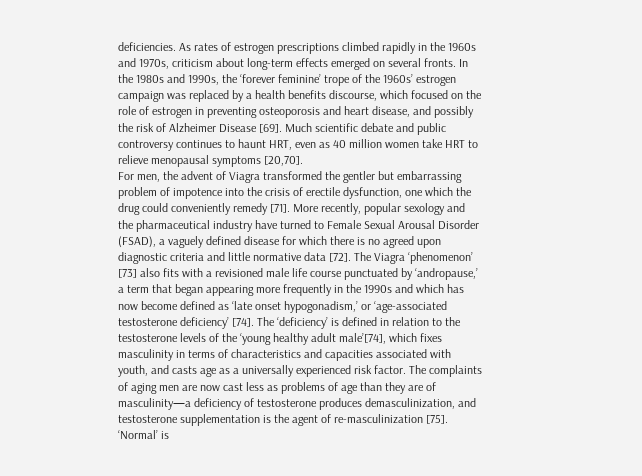deficiencies. As rates of estrogen prescriptions climbed rapidly in the 1960s and 1970s, criticism about long-term effects emerged on several fronts. In the 1980s and 1990s, the ‘forever feminine’ trope of the 1960s’ estrogen campaign was replaced by a health benefits discourse, which focused on the role of estrogen in preventing osteoporosis and heart disease, and possibly the risk of Alzheimer Disease [69]. Much scientific debate and public controversy continues to haunt HRT, even as 40 million women take HRT to relieve menopausal symptoms [20,70].
For men, the advent of Viagra transformed the gentler but embarrassing problem of impotence into the crisis of erectile dysfunction, one which the drug could conveniently remedy [71]. More recently, popular sexology and the pharmaceutical industry have turned to Female Sexual Arousal Disorder (FSAD), a vaguely defined disease for which there is no agreed upon diagnostic criteria and little normative data [72]. The Viagra ‘phenomenon’ [73] also fits with a revisioned male life course punctuated by ‘andropause,’ a term that began appearing more frequently in the 1990s and which has now become defined as ‘late onset hypogonadism,’ or ‘age-associated testosterone deficiency’ [74]. The ‘deficiency’ is defined in relation to the testosterone levels of the ‘young healthy adult male’[74], which fixes masculinity in terms of characteristics and capacities associated with youth, and casts age as a universally experienced risk factor. The complaints of aging men are now cast less as problems of age than they are of masculinity—a deficiency of testosterone produces demasculinization, and testosterone supplementation is the agent of re-masculinization [75]. ‘Normal’ is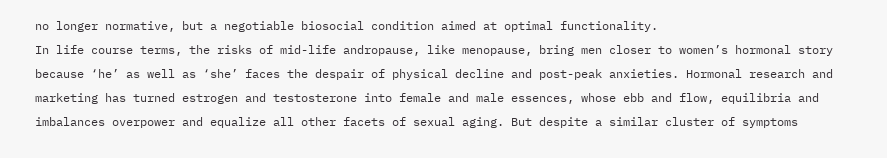no longer normative, but a negotiable biosocial condition aimed at optimal functionality.
In life course terms, the risks of mid-life andropause, like menopause, bring men closer to women’s hormonal story because ‘he’ as well as ‘she’ faces the despair of physical decline and post-peak anxieties. Hormonal research and marketing has turned estrogen and testosterone into female and male essences, whose ebb and flow, equilibria and imbalances overpower and equalize all other facets of sexual aging. But despite a similar cluster of symptoms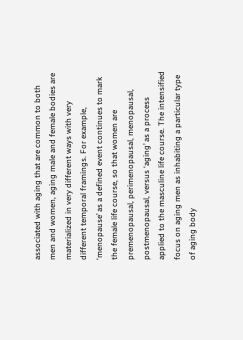associated with aging that are common to both men and women, aging male and female bodies are materialized in very different ways with very different temporal framings. For example, ‘menopause’ as a defined event continues to mark the female life course, so that women are premenopausal, perimenopausal, menopausal, postmenopausal, versus ‘aging’ as a process applied to the masculine life course. The intensified focus on aging men as inhabiting a particular type of aging body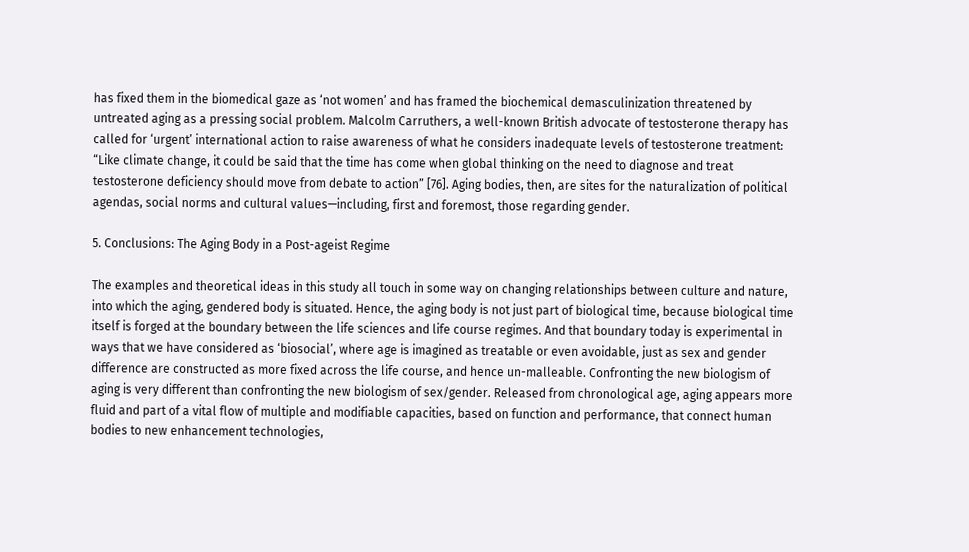has fixed them in the biomedical gaze as ‘not women’ and has framed the biochemical demasculinization threatened by untreated aging as a pressing social problem. Malcolm Carruthers, a well-known British advocate of testosterone therapy has called for ‘urgent’ international action to raise awareness of what he considers inadequate levels of testosterone treatment: “Like climate change, it could be said that the time has come when global thinking on the need to diagnose and treat testosterone deficiency should move from debate to action” [76]. Aging bodies, then, are sites for the naturalization of political agendas, social norms and cultural values—including, first and foremost, those regarding gender.

5. Conclusions: The Aging Body in a Post-ageist Regime

The examples and theoretical ideas in this study all touch in some way on changing relationships between culture and nature, into which the aging, gendered body is situated. Hence, the aging body is not just part of biological time, because biological time itself is forged at the boundary between the life sciences and life course regimes. And that boundary today is experimental in ways that we have considered as ‘biosocial’, where age is imagined as treatable or even avoidable, just as sex and gender difference are constructed as more fixed across the life course, and hence un-malleable. Confronting the new biologism of aging is very different than confronting the new biologism of sex/gender. Released from chronological age, aging appears more fluid and part of a vital flow of multiple and modifiable capacities, based on function and performance, that connect human bodies to new enhancement technologies,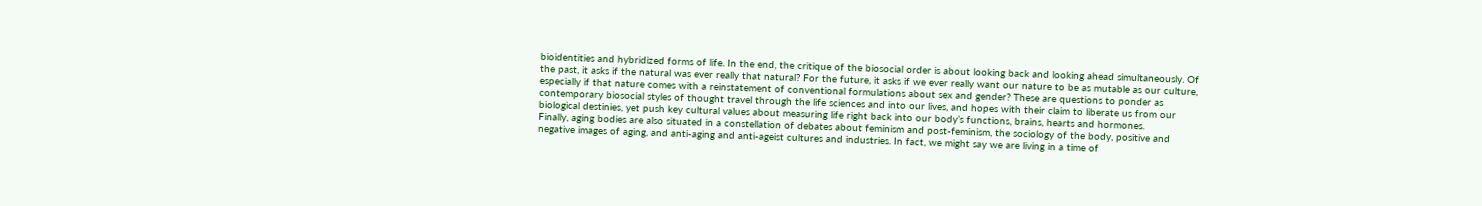bioidentities and hybridized forms of life. In the end, the critique of the biosocial order is about looking back and looking ahead simultaneously. Of the past, it asks if the natural was ever really that natural? For the future, it asks if we ever really want our nature to be as mutable as our culture, especially if that nature comes with a reinstatement of conventional formulations about sex and gender? These are questions to ponder as contemporary biosocial styles of thought travel through the life sciences and into our lives, and hopes with their claim to liberate us from our biological destinies, yet push key cultural values about measuring life right back into our body’s functions, brains, hearts and hormones.
Finally, aging bodies are also situated in a constellation of debates about feminism and post-feminism, the sociology of the body, positive and negative images of aging, and anti-aging and anti-ageist cultures and industries. In fact, we might say we are living in a time of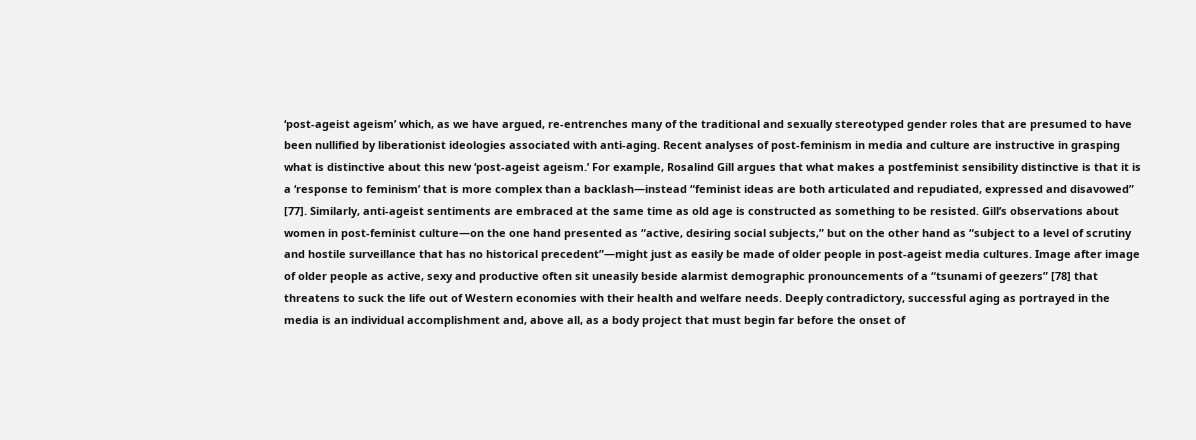‘post-ageist ageism’ which, as we have argued, re-entrenches many of the traditional and sexually stereotyped gender roles that are presumed to have been nullified by liberationist ideologies associated with anti-aging. Recent analyses of post-feminism in media and culture are instructive in grasping what is distinctive about this new ‘post-ageist ageism.’ For example, Rosalind Gill argues that what makes a postfeminist sensibility distinctive is that it is a ‘response to feminism’ that is more complex than a backlash—instead “feminist ideas are both articulated and repudiated, expressed and disavowed” [77]. Similarly, anti-ageist sentiments are embraced at the same time as old age is constructed as something to be resisted. Gill’s observations about women in post-feminist culture—on the one hand presented as “active, desiring social subjects,” but on the other hand as “subject to a level of scrutiny and hostile surveillance that has no historical precedent”—might just as easily be made of older people in post-ageist media cultures. Image after image of older people as active, sexy and productive often sit uneasily beside alarmist demographic pronouncements of a “tsunami of geezers” [78] that threatens to suck the life out of Western economies with their health and welfare needs. Deeply contradictory, successful aging as portrayed in the media is an individual accomplishment and, above all, as a body project that must begin far before the onset of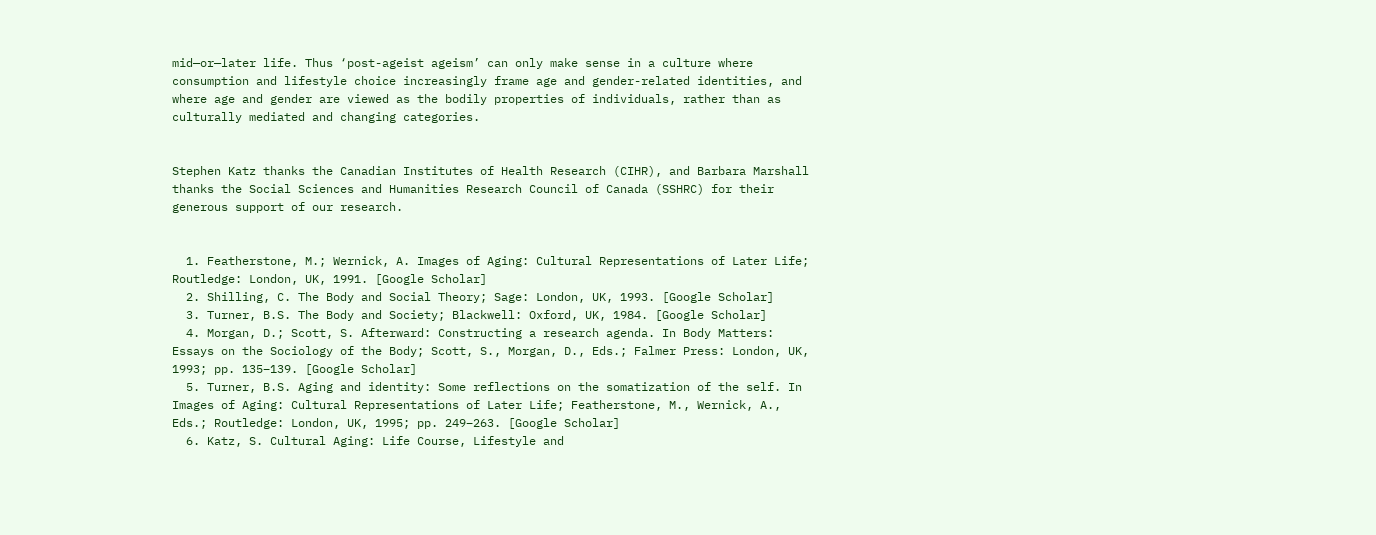mid—or—later life. Thus ‘post-ageist ageism’ can only make sense in a culture where consumption and lifestyle choice increasingly frame age and gender-related identities, and where age and gender are viewed as the bodily properties of individuals, rather than as culturally mediated and changing categories.


Stephen Katz thanks the Canadian Institutes of Health Research (CIHR), and Barbara Marshall thanks the Social Sciences and Humanities Research Council of Canada (SSHRC) for their generous support of our research.


  1. Featherstone, M.; Wernick, A. Images of Aging: Cultural Representations of Later Life; Routledge: London, UK, 1991. [Google Scholar]
  2. Shilling, C. The Body and Social Theory; Sage: London, UK, 1993. [Google Scholar]
  3. Turner, B.S. The Body and Society; Blackwell: Oxford, UK, 1984. [Google Scholar]
  4. Morgan, D.; Scott, S. Afterward: Constructing a research agenda. In Body Matters: Essays on the Sociology of the Body; Scott, S., Morgan, D., Eds.; Falmer Press: London, UK, 1993; pp. 135–139. [Google Scholar]
  5. Turner, B.S. Aging and identity: Some reflections on the somatization of the self. In Images of Aging: Cultural Representations of Later Life; Featherstone, M., Wernick, A., Eds.; Routledge: London, UK, 1995; pp. 249–263. [Google Scholar]
  6. Katz, S. Cultural Aging: Life Course, Lifestyle and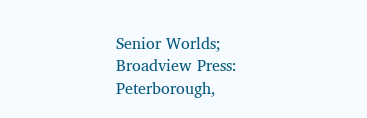Senior Worlds; Broadview Press: Peterborough,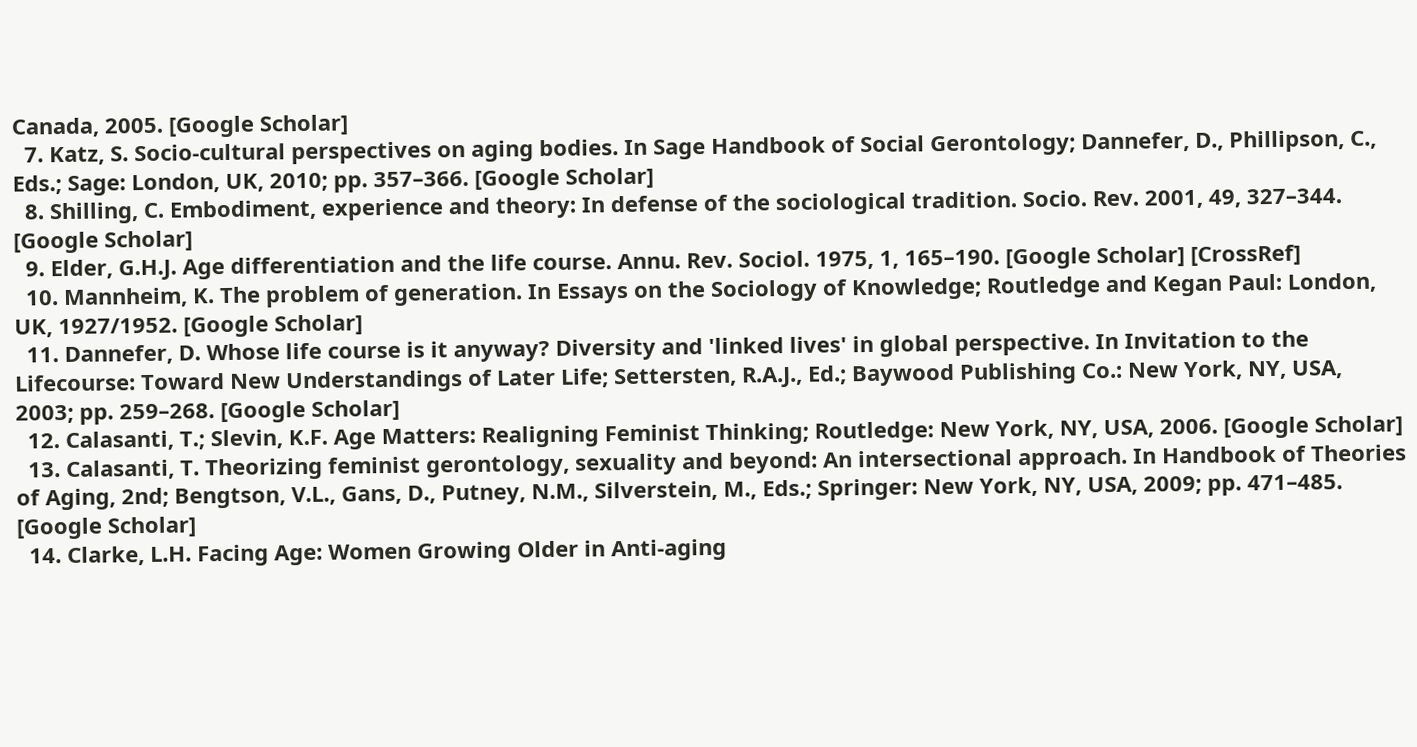Canada, 2005. [Google Scholar]
  7. Katz, S. Socio-cultural perspectives on aging bodies. In Sage Handbook of Social Gerontology; Dannefer, D., Phillipson, C., Eds.; Sage: London, UK, 2010; pp. 357–366. [Google Scholar]
  8. Shilling, C. Embodiment, experience and theory: In defense of the sociological tradition. Socio. Rev. 2001, 49, 327–344. [Google Scholar]
  9. Elder, G.H.J. Age differentiation and the life course. Annu. Rev. Sociol. 1975, 1, 165–190. [Google Scholar] [CrossRef]
  10. Mannheim, K. The problem of generation. In Essays on the Sociology of Knowledge; Routledge and Kegan Paul: London, UK, 1927/1952. [Google Scholar]
  11. Dannefer, D. Whose life course is it anyway? Diversity and 'linked lives' in global perspective. In Invitation to the Lifecourse: Toward New Understandings of Later Life; Settersten, R.A.J., Ed.; Baywood Publishing Co.: New York, NY, USA, 2003; pp. 259–268. [Google Scholar]
  12. Calasanti, T.; Slevin, K.F. Age Matters: Realigning Feminist Thinking; Routledge: New York, NY, USA, 2006. [Google Scholar]
  13. Calasanti, T. Theorizing feminist gerontology, sexuality and beyond: An intersectional approach. In Handbook of Theories of Aging, 2nd; Bengtson, V.L., Gans, D., Putney, N.M., Silverstein, M., Eds.; Springer: New York, NY, USA, 2009; pp. 471–485. [Google Scholar]
  14. Clarke, L.H. Facing Age: Women Growing Older in Anti-aging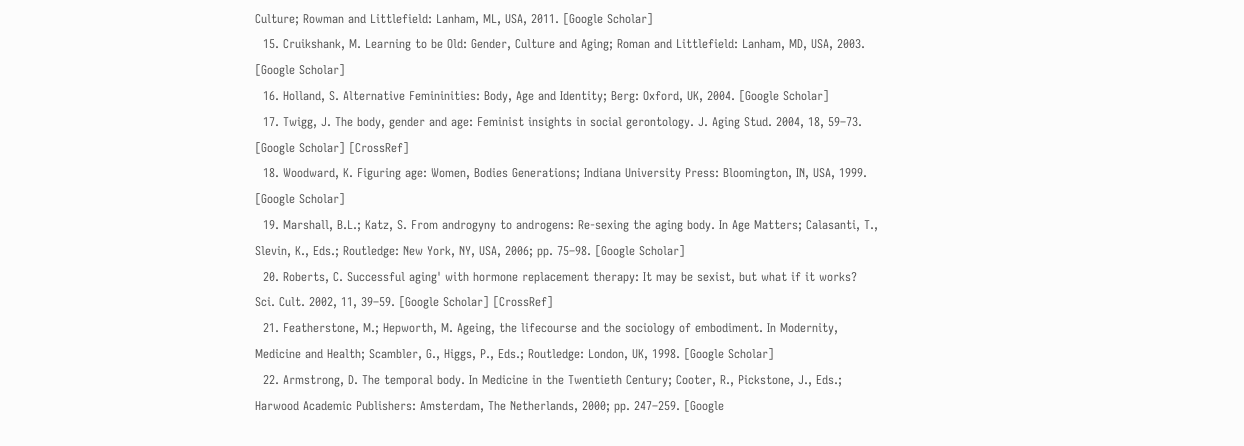Culture; Rowman and Littlefield: Lanham, ML, USA, 2011. [Google Scholar]
  15. Cruikshank, M. Learning to be Old: Gender, Culture and Aging; Roman and Littlefield: Lanham, MD, USA, 2003. [Google Scholar]
  16. Holland, S. Alternative Femininities: Body, Age and Identity; Berg: Oxford, UK, 2004. [Google Scholar]
  17. Twigg, J. The body, gender and age: Feminist insights in social gerontology. J. Aging Stud. 2004, 18, 59–73. [Google Scholar] [CrossRef]
  18. Woodward, K. Figuring age: Women, Bodies Generations; Indiana University Press: Bloomington, IN, USA, 1999. [Google Scholar]
  19. Marshall, B.L.; Katz, S. From androgyny to androgens: Re-sexing the aging body. In Age Matters; Calasanti, T., Slevin, K., Eds.; Routledge: New York, NY, USA, 2006; pp. 75–98. [Google Scholar]
  20. Roberts, C. Successful aging' with hormone replacement therapy: It may be sexist, but what if it works? Sci. Cult. 2002, 11, 39–59. [Google Scholar] [CrossRef]
  21. Featherstone, M.; Hepworth, M. Ageing, the lifecourse and the sociology of embodiment. In Modernity, Medicine and Health; Scambler, G., Higgs, P., Eds.; Routledge: London, UK, 1998. [Google Scholar]
  22. Armstrong, D. The temporal body. In Medicine in the Twentieth Century; Cooter, R., Pickstone, J., Eds.; Harwood Academic Publishers: Amsterdam, The Netherlands, 2000; pp. 247–259. [Google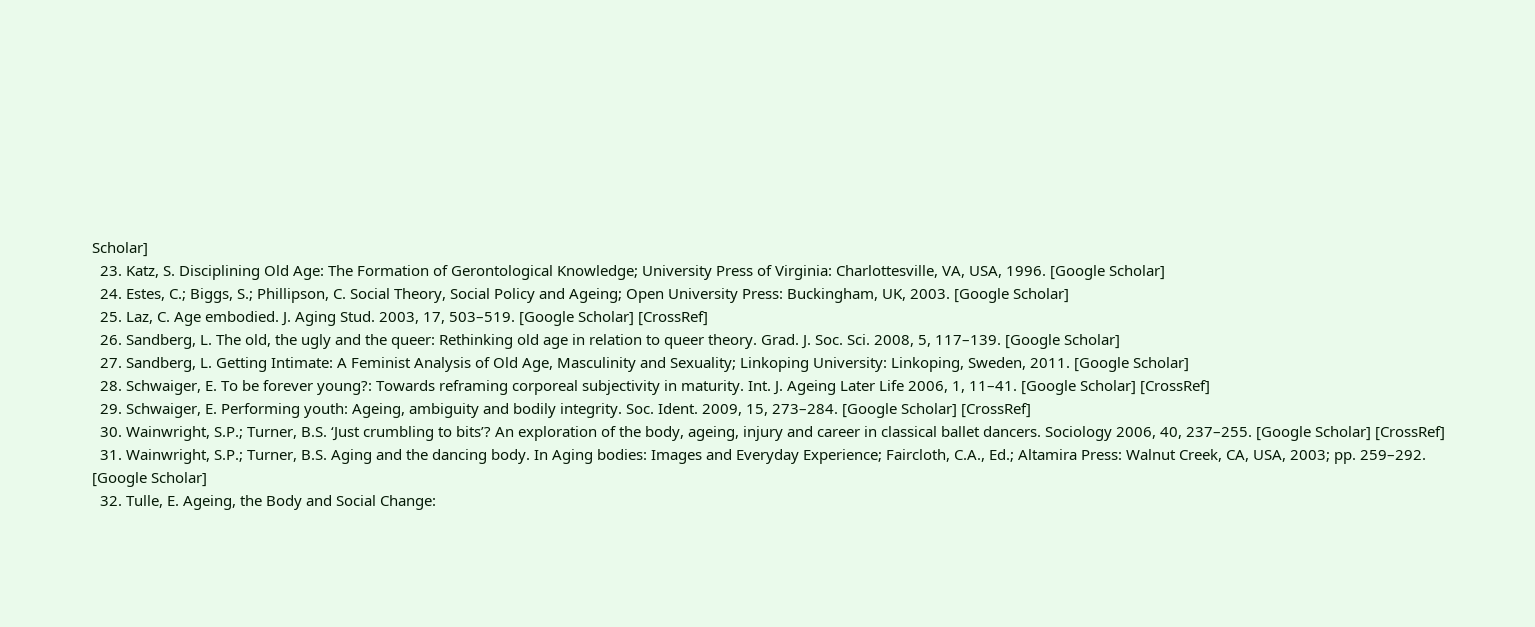Scholar]
  23. Katz, S. Disciplining Old Age: The Formation of Gerontological Knowledge; University Press of Virginia: Charlottesville, VA, USA, 1996. [Google Scholar]
  24. Estes, C.; Biggs, S.; Phillipson, C. Social Theory, Social Policy and Ageing; Open University Press: Buckingham, UK, 2003. [Google Scholar]
  25. Laz, C. Age embodied. J. Aging Stud. 2003, 17, 503–519. [Google Scholar] [CrossRef]
  26. Sandberg, L. The old, the ugly and the queer: Rethinking old age in relation to queer theory. Grad. J. Soc. Sci. 2008, 5, 117–139. [Google Scholar]
  27. Sandberg, L. Getting Intimate: A Feminist Analysis of Old Age, Masculinity and Sexuality; Linkoping University: Linkoping, Sweden, 2011. [Google Scholar]
  28. Schwaiger, E. To be forever young?: Towards reframing corporeal subjectivity in maturity. Int. J. Ageing Later Life 2006, 1, 11–41. [Google Scholar] [CrossRef]
  29. Schwaiger, E. Performing youth: Ageing, ambiguity and bodily integrity. Soc. Ident. 2009, 15, 273–284. [Google Scholar] [CrossRef]
  30. Wainwright, S.P.; Turner, B.S. ‘Just crumbling to bits’? An exploration of the body, ageing, injury and career in classical ballet dancers. Sociology 2006, 40, 237–255. [Google Scholar] [CrossRef]
  31. Wainwright, S.P.; Turner, B.S. Aging and the dancing body. In Aging bodies: Images and Everyday Experience; Faircloth, C.A., Ed.; Altamira Press: Walnut Creek, CA, USA, 2003; pp. 259–292. [Google Scholar]
  32. Tulle, E. Ageing, the Body and Social Change: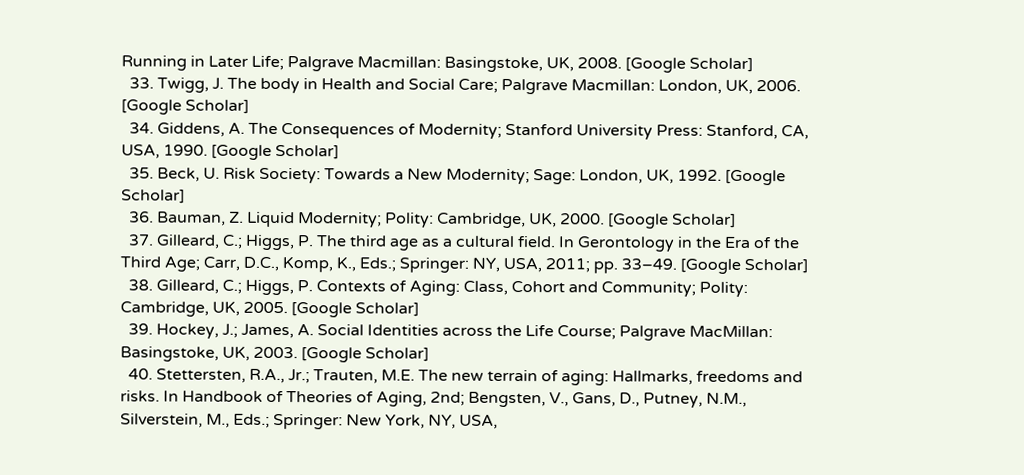Running in Later Life; Palgrave Macmillan: Basingstoke, UK, 2008. [Google Scholar]
  33. Twigg, J. The body in Health and Social Care; Palgrave Macmillan: London, UK, 2006. [Google Scholar]
  34. Giddens, A. The Consequences of Modernity; Stanford University Press: Stanford, CA, USA, 1990. [Google Scholar]
  35. Beck, U. Risk Society: Towards a New Modernity; Sage: London, UK, 1992. [Google Scholar]
  36. Bauman, Z. Liquid Modernity; Polity: Cambridge, UK, 2000. [Google Scholar]
  37. Gilleard, C.; Higgs, P. The third age as a cultural field. In Gerontology in the Era of the Third Age; Carr, D.C., Komp, K., Eds.; Springer: NY, USA, 2011; pp. 33–49. [Google Scholar]
  38. Gilleard, C.; Higgs, P. Contexts of Aging: Class, Cohort and Community; Polity: Cambridge, UK, 2005. [Google Scholar]
  39. Hockey, J.; James, A. Social Identities across the Life Course; Palgrave MacMillan: Basingstoke, UK, 2003. [Google Scholar]
  40. Stettersten, R.A., Jr.; Trauten, M.E. The new terrain of aging: Hallmarks, freedoms and risks. In Handbook of Theories of Aging, 2nd; Bengsten, V., Gans, D., Putney, N.M., Silverstein, M., Eds.; Springer: New York, NY, USA,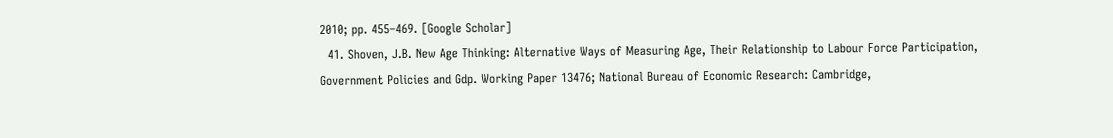2010; pp. 455–469. [Google Scholar]
  41. Shoven, J.B. New Age Thinking: Alternative Ways of Measuring Age, Their Relationship to Labour Force Participation, Government Policies and Gdp. Working Paper 13476; National Bureau of Economic Research: Cambridge,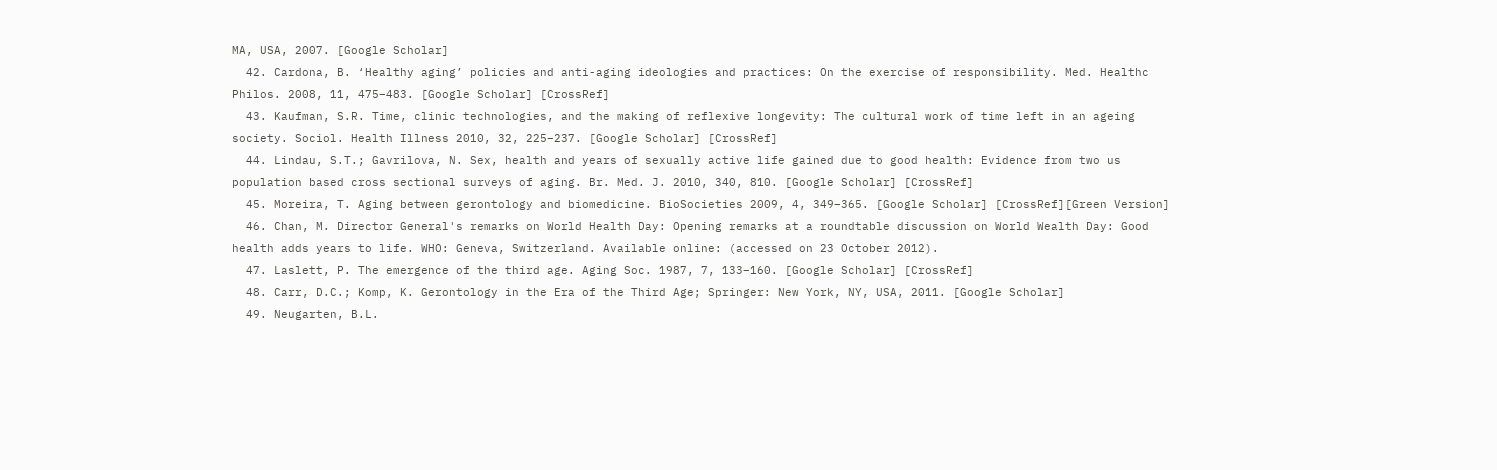MA, USA, 2007. [Google Scholar]
  42. Cardona, B. ‘Healthy aging’ policies and anti-aging ideologies and practices: On the exercise of responsibility. Med. Healthc Philos. 2008, 11, 475–483. [Google Scholar] [CrossRef]
  43. Kaufman, S.R. Time, clinic technologies, and the making of reflexive longevity: The cultural work of time left in an ageing society. Sociol. Health Illness 2010, 32, 225–237. [Google Scholar] [CrossRef]
  44. Lindau, S.T.; Gavrilova, N. Sex, health and years of sexually active life gained due to good health: Evidence from two us population based cross sectional surveys of aging. Br. Med. J. 2010, 340, 810. [Google Scholar] [CrossRef]
  45. Moreira, T. Aging between gerontology and biomedicine. BioSocieties 2009, 4, 349–365. [Google Scholar] [CrossRef][Green Version]
  46. Chan, M. Director General's remarks on World Health Day: Opening remarks at a roundtable discussion on World Wealth Day: Good health adds years to life. WHO: Geneva, Switzerland. Available online: (accessed on 23 October 2012).
  47. Laslett, P. The emergence of the third age. Aging Soc. 1987, 7, 133–160. [Google Scholar] [CrossRef]
  48. Carr, D.C.; Komp, K. Gerontology in the Era of the Third Age; Springer: New York, NY, USA, 2011. [Google Scholar]
  49. Neugarten, B.L.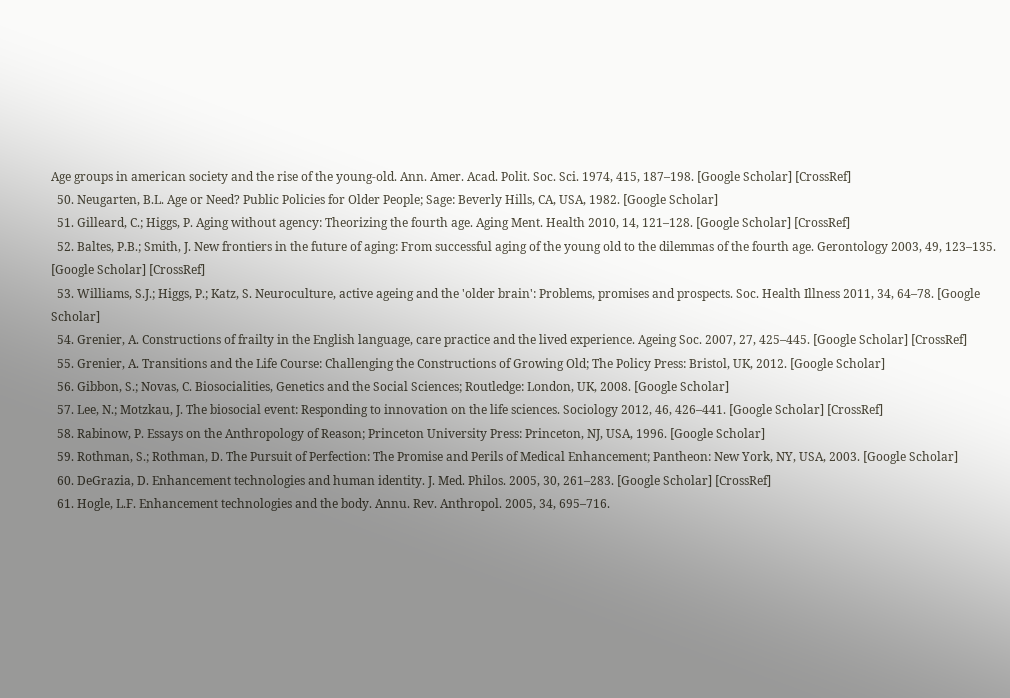Age groups in american society and the rise of the young-old. Ann. Amer. Acad. Polit. Soc. Sci. 1974, 415, 187–198. [Google Scholar] [CrossRef]
  50. Neugarten, B.L. Age or Need? Public Policies for Older People; Sage: Beverly Hills, CA, USA, 1982. [Google Scholar]
  51. Gilleard, C.; Higgs, P. Aging without agency: Theorizing the fourth age. Aging Ment. Health 2010, 14, 121–128. [Google Scholar] [CrossRef]
  52. Baltes, P.B.; Smith, J. New frontiers in the future of aging: From successful aging of the young old to the dilemmas of the fourth age. Gerontology 2003, 49, 123–135. [Google Scholar] [CrossRef]
  53. Williams, S.J.; Higgs, P.; Katz, S. Neuroculture, active ageing and the 'older brain': Problems, promises and prospects. Soc. Health Illness 2011, 34, 64–78. [Google Scholar]
  54. Grenier, A. Constructions of frailty in the English language, care practice and the lived experience. Ageing Soc. 2007, 27, 425–445. [Google Scholar] [CrossRef]
  55. Grenier, A. Transitions and the Life Course: Challenging the Constructions of Growing Old; The Policy Press: Bristol, UK, 2012. [Google Scholar]
  56. Gibbon, S.; Novas, C. Biosocialities, Genetics and the Social Sciences; Routledge: London, UK, 2008. [Google Scholar]
  57. Lee, N.; Motzkau, J. The biosocial event: Responding to innovation on the life sciences. Sociology 2012, 46, 426–441. [Google Scholar] [CrossRef]
  58. Rabinow, P. Essays on the Anthropology of Reason; Princeton University Press: Princeton, NJ, USA, 1996. [Google Scholar]
  59. Rothman, S.; Rothman, D. The Pursuit of Perfection: The Promise and Perils of Medical Enhancement; Pantheon: New York, NY, USA, 2003. [Google Scholar]
  60. DeGrazia, D. Enhancement technologies and human identity. J. Med. Philos. 2005, 30, 261–283. [Google Scholar] [CrossRef]
  61. Hogle, L.F. Enhancement technologies and the body. Annu. Rev. Anthropol. 2005, 34, 695–716.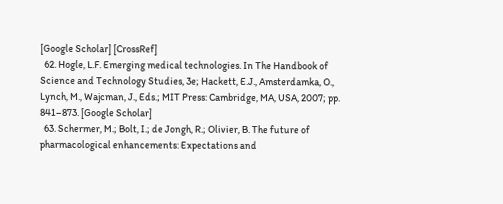[Google Scholar] [CrossRef]
  62. Hogle, L.F. Emerging medical technologies. In The Handbook of Science and Technology Studies, 3e; Hackett, E.J., Amsterdamka, O., Lynch, M., Wajcman, J., Eds.; MIT Press: Cambridge, MA, USA, 2007; pp. 841–873. [Google Scholar]
  63. Schermer, M.; Bolt, I.; de Jongh, R.; Olivier, B. The future of pharmacological enhancements: Expectations and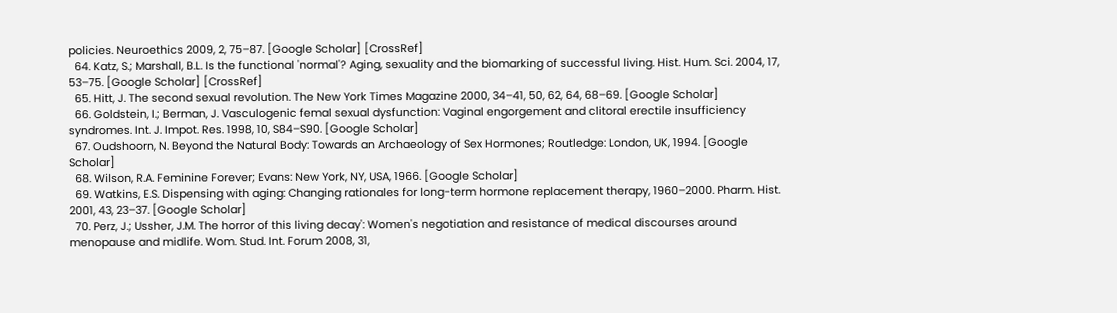policies. Neuroethics 2009, 2, 75–87. [Google Scholar] [CrossRef]
  64. Katz, S.; Marshall, B.L. Is the functional 'normal'? Aging, sexuality and the biomarking of successful living. Hist. Hum. Sci. 2004, 17, 53–75. [Google Scholar] [CrossRef]
  65. Hitt, J. The second sexual revolution. The New York Times Magazine 2000, 34–41, 50, 62, 64, 68–69. [Google Scholar]
  66. Goldstein, I.; Berman, J. Vasculogenic femal sexual dysfunction: Vaginal engorgement and clitoral erectile insufficiency syndromes. Int. J. Impot. Res. 1998, 10, S84–S90. [Google Scholar]
  67. Oudshoorn, N. Beyond the Natural Body: Towards an Archaeology of Sex Hormones; Routledge: London, UK, 1994. [Google Scholar]
  68. Wilson, R.A. Feminine Forever; Evans: New York, NY, USA, 1966. [Google Scholar]
  69. Watkins, E.S. Dispensing with aging: Changing rationales for long-term hormone replacement therapy, 1960–2000. Pharm. Hist. 2001, 43, 23–37. [Google Scholar]
  70. Perz, J.; Ussher, J.M. The horror of this living decay': Women's negotiation and resistance of medical discourses around menopause and midlife. Wom. Stud. Int. Forum 2008, 31,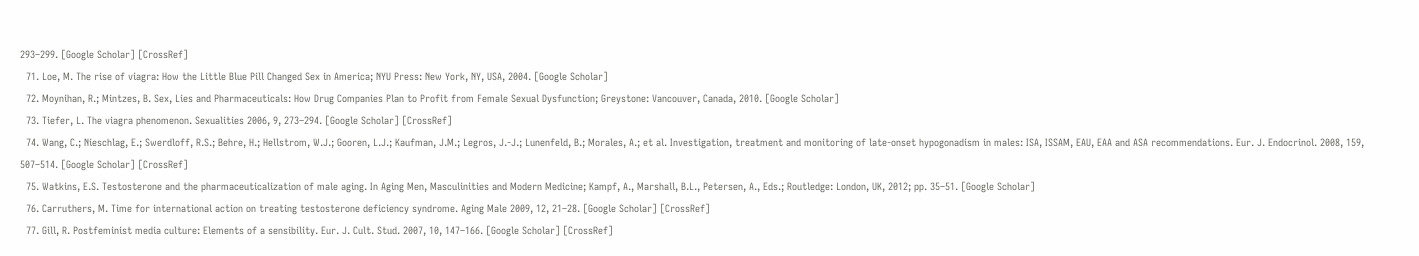293–299. [Google Scholar] [CrossRef]
  71. Loe, M. The rise of viagra: How the Little Blue Pill Changed Sex in America; NYU Press: New York, NY, USA, 2004. [Google Scholar]
  72. Moynihan, R.; Mintzes, B. Sex, Lies and Pharmaceuticals: How Drug Companies Plan to Profit from Female Sexual Dysfunction; Greystone: Vancouver, Canada, 2010. [Google Scholar]
  73. Tiefer, L. The viagra phenomenon. Sexualities 2006, 9, 273–294. [Google Scholar] [CrossRef]
  74. Wang, C.; Nieschlag, E.; Swerdloff, R.S.; Behre, H.; Hellstrom, W.J.; Gooren, L.J.; Kaufman, J.M.; Legros, J.-J.; Lunenfeld, B.; Morales, A.; et al. Investigation, treatment and monitoring of late-onset hypogonadism in males: ISA, ISSAM, EAU, EAA and ASA recommendations. Eur. J. Endocrinol. 2008, 159, 507–514. [Google Scholar] [CrossRef]
  75. Watkins, E.S. Testosterone and the pharmaceuticalization of male aging. In Aging Men, Masculinities and Modern Medicine; Kampf, A., Marshall, B.L., Petersen, A., Eds.; Routledge: London, UK, 2012; pp. 35–51. [Google Scholar]
  76. Carruthers, M. Time for international action on treating testosterone deficiency syndrome. Aging Male 2009, 12, 21–28. [Google Scholar] [CrossRef]
  77. Gill, R. Postfeminist media culture: Elements of a sensibility. Eur. J. Cult. Stud. 2007, 10, 147–166. [Google Scholar] [CrossRef]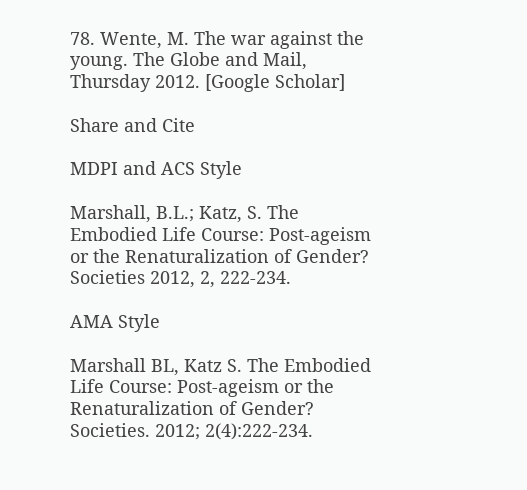78. Wente, M. The war against the young. The Globe and Mail, Thursday 2012. [Google Scholar]

Share and Cite

MDPI and ACS Style

Marshall, B.L.; Katz, S. The Embodied Life Course: Post-ageism or the Renaturalization of Gender? Societies 2012, 2, 222-234.

AMA Style

Marshall BL, Katz S. The Embodied Life Course: Post-ageism or the Renaturalization of Gender? Societies. 2012; 2(4):222-234.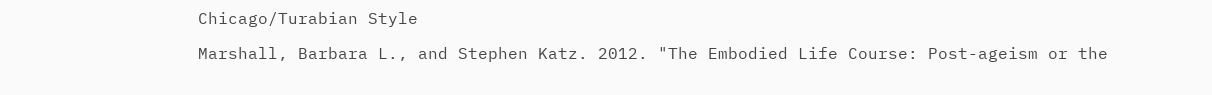Chicago/Turabian Style

Marshall, Barbara L., and Stephen Katz. 2012. "The Embodied Life Course: Post-ageism or the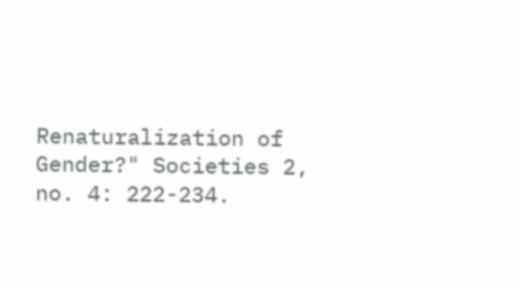Renaturalization of Gender?" Societies 2, no. 4: 222-234.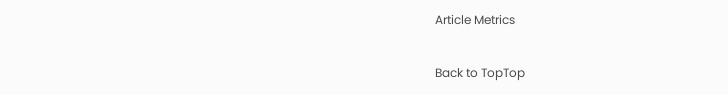Article Metrics

Back to TopTop